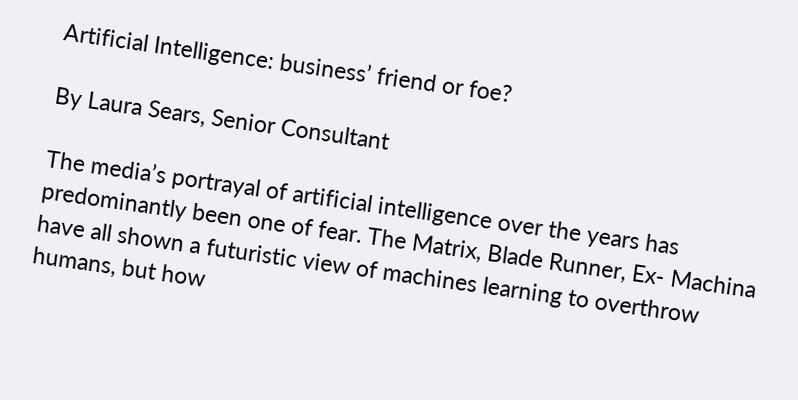Artificial Intelligence: business’ friend or foe?

By Laura Sears, Senior Consultant

The media’s portrayal of artificial intelligence over the years has predominantly been one of fear. The Matrix, Blade Runner, Ex- Machina have all shown a futuristic view of machines learning to overthrow humans, but how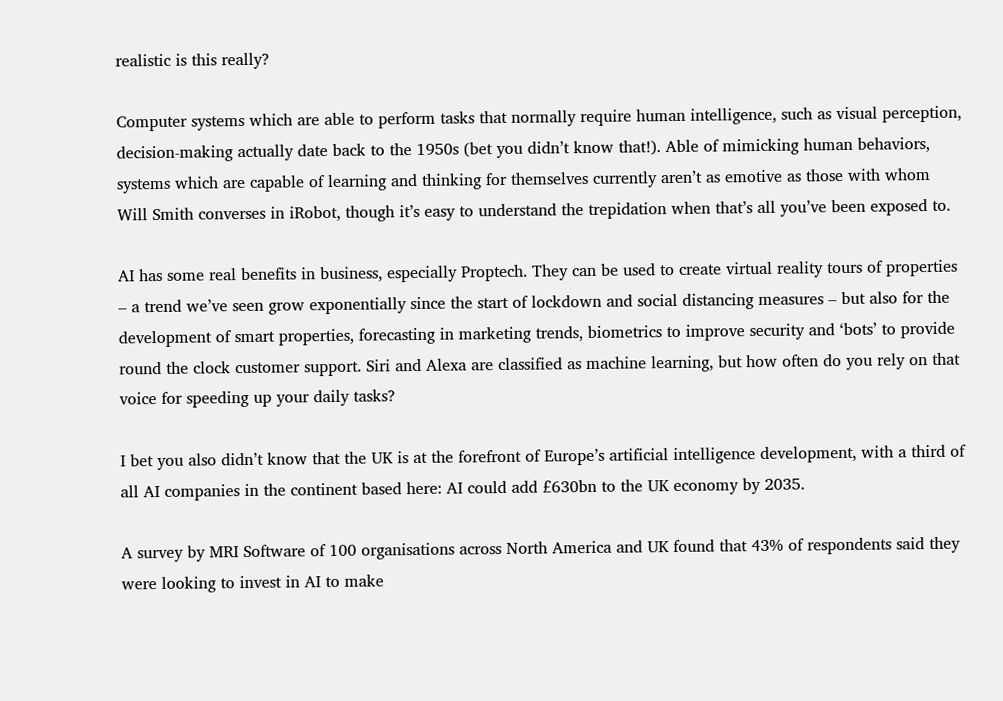realistic is this really?

Computer systems which are able to perform tasks that normally require human intelligence, such as visual perception, decision-making actually date back to the 1950s (bet you didn’t know that!). Able of mimicking human behaviors, systems which are capable of learning and thinking for themselves currently aren’t as emotive as those with whom Will Smith converses in iRobot, though it’s easy to understand the trepidation when that’s all you’ve been exposed to.

AI has some real benefits in business, especially Proptech. They can be used to create virtual reality tours of properties – a trend we’ve seen grow exponentially since the start of lockdown and social distancing measures – but also for the development of smart properties, forecasting in marketing trends, biometrics to improve security and ‘bots’ to provide round the clock customer support. Siri and Alexa are classified as machine learning, but how often do you rely on that voice for speeding up your daily tasks?

I bet you also didn’t know that the UK is at the forefront of Europe’s artificial intelligence development, with a third of all AI companies in the continent based here: AI could add £630bn to the UK economy by 2035.

A survey by MRI Software of 100 organisations across North America and UK found that 43% of respondents said they were looking to invest in AI to make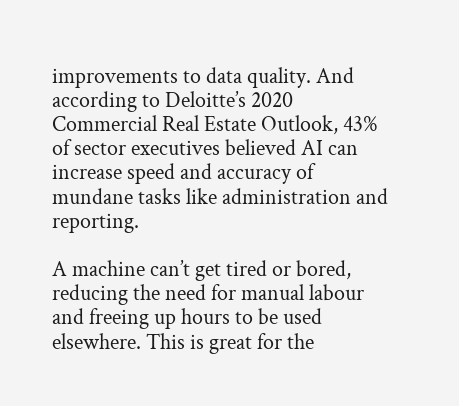improvements to data quality. And according to Deloitte’s 2020 Commercial Real Estate Outlook, 43% of sector executives believed AI can increase speed and accuracy of mundane tasks like administration and reporting.

A machine can’t get tired or bored, reducing the need for manual labour and freeing up hours to be used elsewhere. This is great for the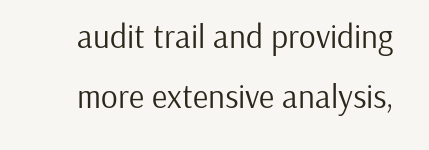audit trail and providing more extensive analysis,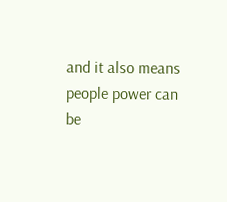and it also means people power can be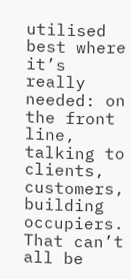utilised best where it’s really needed: on the front line, talking to clients, customers, building occupiers. That can’t all be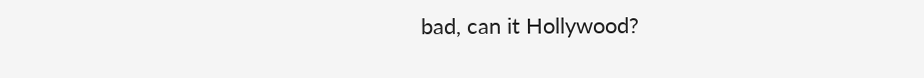bad, can it Hollywood?